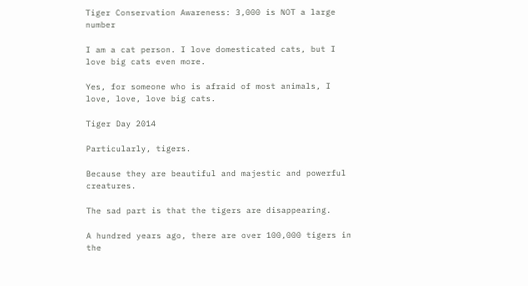Tiger Conservation Awareness: 3,000 is NOT a large number

I am a cat person. I love domesticated cats, but I love big cats even more.

Yes, for someone who is afraid of most animals, I love, love, love big cats.

Tiger Day 2014

Particularly, tigers.

Because they are beautiful and majestic and powerful creatures.

The sad part is that the tigers are disappearing.

A hundred years ago, there are over 100,000 tigers in the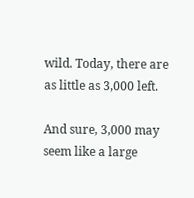wild. Today, there are as little as 3,000 left.

And sure, 3,000 may seem like a large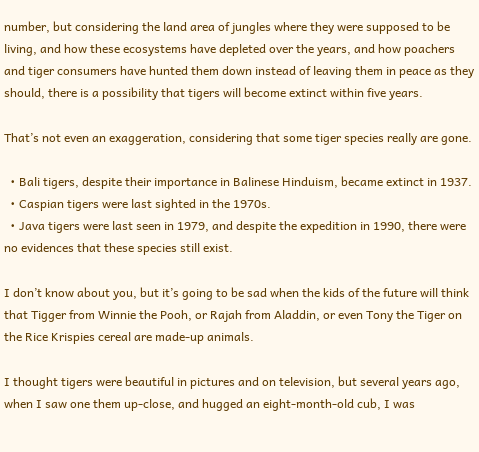number, but considering the land area of jungles where they were supposed to be living, and how these ecosystems have depleted over the years, and how poachers and tiger consumers have hunted them down instead of leaving them in peace as they should, there is a possibility that tigers will become extinct within five years.

That’s not even an exaggeration, considering that some tiger species really are gone.

  • Bali tigers, despite their importance in Balinese Hinduism, became extinct in 1937.
  • Caspian tigers were last sighted in the 1970s.
  • Java tigers were last seen in 1979, and despite the expedition in 1990, there were no evidences that these species still exist.

I don’t know about you, but it’s going to be sad when the kids of the future will think that Tigger from Winnie the Pooh, or Rajah from Aladdin, or even Tony the Tiger on the Rice Krispies cereal are made-up animals.

I thought tigers were beautiful in pictures and on television, but several years ago, when I saw one them up-close, and hugged an eight-month-old cub, I was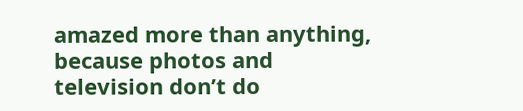amazed more than anything, because photos and television don’t do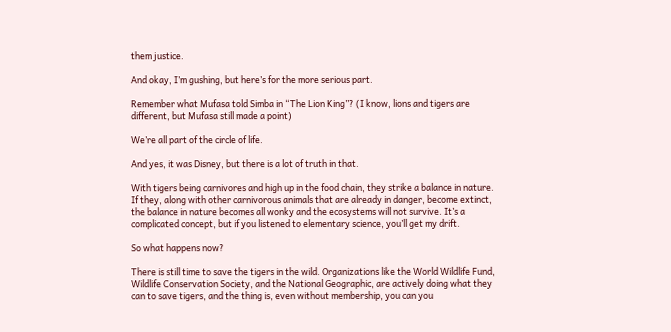them justice.

And okay, I’m gushing, but here’s for the more serious part.

Remember what Mufasa told Simba in “The Lion King”? (I know, lions and tigers are different, but Mufasa still made a point)

We’re all part of the circle of life.

And yes, it was Disney, but there is a lot of truth in that.

With tigers being carnivores and high up in the food chain, they strike a balance in nature. If they, along with other carnivorous animals that are already in danger, become extinct, the balance in nature becomes all wonky and the ecosystems will not survive. It’s a complicated concept, but if you listened to elementary science, you’ll get my drift.

So what happens now?

There is still time to save the tigers in the wild. Organizations like the World Wildlife Fund, Wildlife Conservation Society, and the National Geographic, are actively doing what they can to save tigers, and the thing is, even without membership, you can you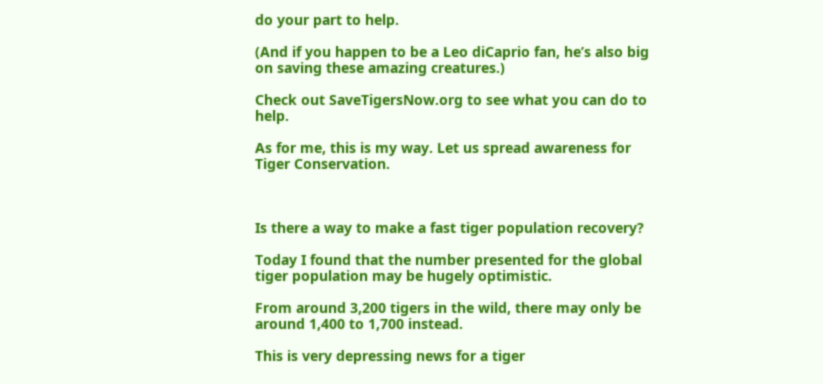do your part to help.

(And if you happen to be a Leo diCaprio fan, he’s also big on saving these amazing creatures.)

Check out SaveTigersNow.org to see what you can do to help.

As for me, this is my way. Let us spread awareness for Tiger Conservation.



Is there a way to make a fast tiger population recovery?

Today I found that the number presented for the global tiger population may be hugely optimistic.

From around 3,200 tigers in the wild, there may only be around 1,400 to 1,700 instead.

This is very depressing news for a tiger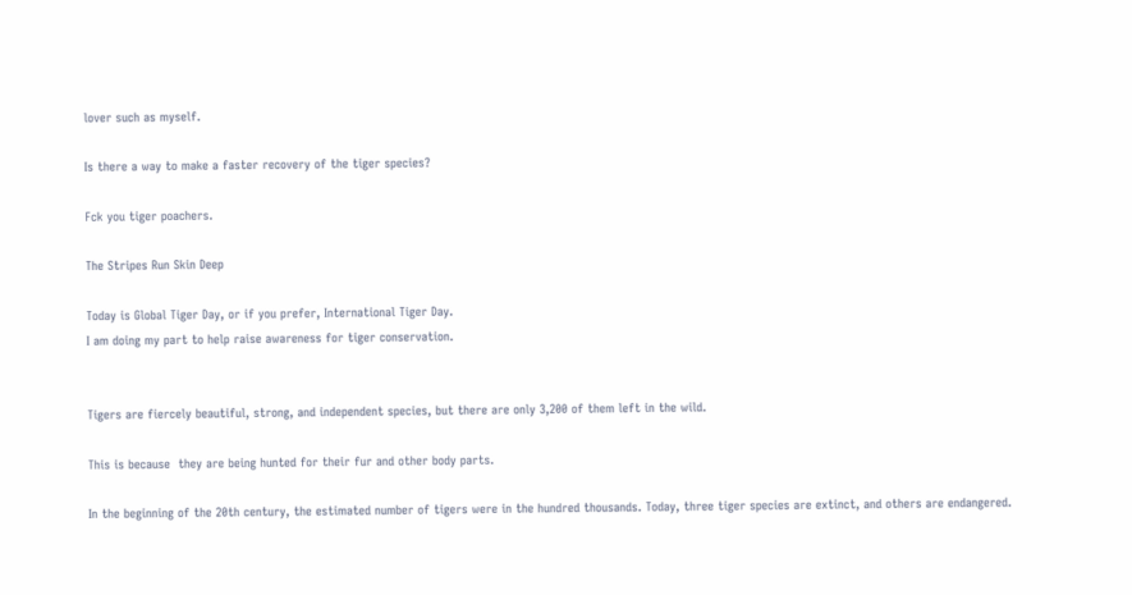lover such as myself.

Is there a way to make a faster recovery of the tiger species?

Fck you tiger poachers.

The Stripes Run Skin Deep

Today is Global Tiger Day, or if you prefer, International Tiger Day.
I am doing my part to help raise awareness for tiger conservation.


Tigers are fiercely beautiful, strong, and independent species, but there are only 3,200 of them left in the wild.

This is because  they are being hunted for their fur and other body parts.

In the beginning of the 20th century, the estimated number of tigers were in the hundred thousands. Today, three tiger species are extinct, and others are endangered.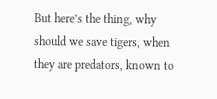But here’s the thing, why should we save tigers, when they are predators, known to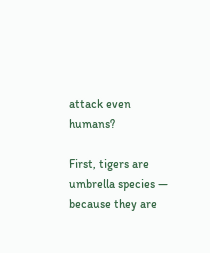attack even humans?

First, tigers are umbrella species — because they are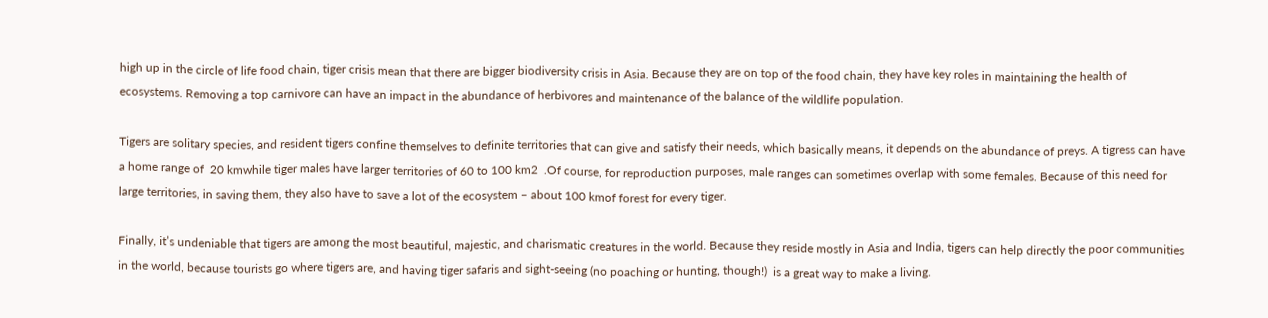high up in the circle of life food chain, tiger crisis mean that there are bigger biodiversity crisis in Asia. Because they are on top of the food chain, they have key roles in maintaining the health of ecosystems. Removing a top carnivore can have an impact in the abundance of herbivores and maintenance of the balance of the wildlife population.

Tigers are solitary species, and resident tigers confine themselves to definite territories that can give and satisfy their needs, which basically means, it depends on the abundance of preys. A tigress can have a home range of  20 kmwhile tiger males have larger territories of 60 to 100 km2  .Of course, for reproduction purposes, male ranges can sometimes overlap with some females. Because of this need for large territories, in saving them, they also have to save a lot of the ecosystem – about 100 kmof forest for every tiger.

Finally, it’s undeniable that tigers are among the most beautiful, majestic, and charismatic creatures in the world. Because they reside mostly in Asia and India, tigers can help directly the poor communities in the world, because tourists go where tigers are, and having tiger safaris and sight-seeing (no poaching or hunting, though!)  is a great way to make a living.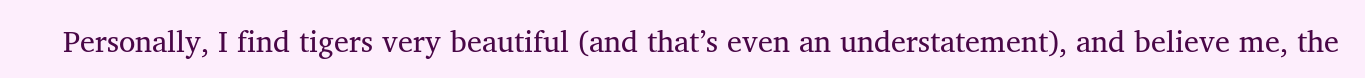Personally, I find tigers very beautiful (and that’s even an understatement), and believe me, the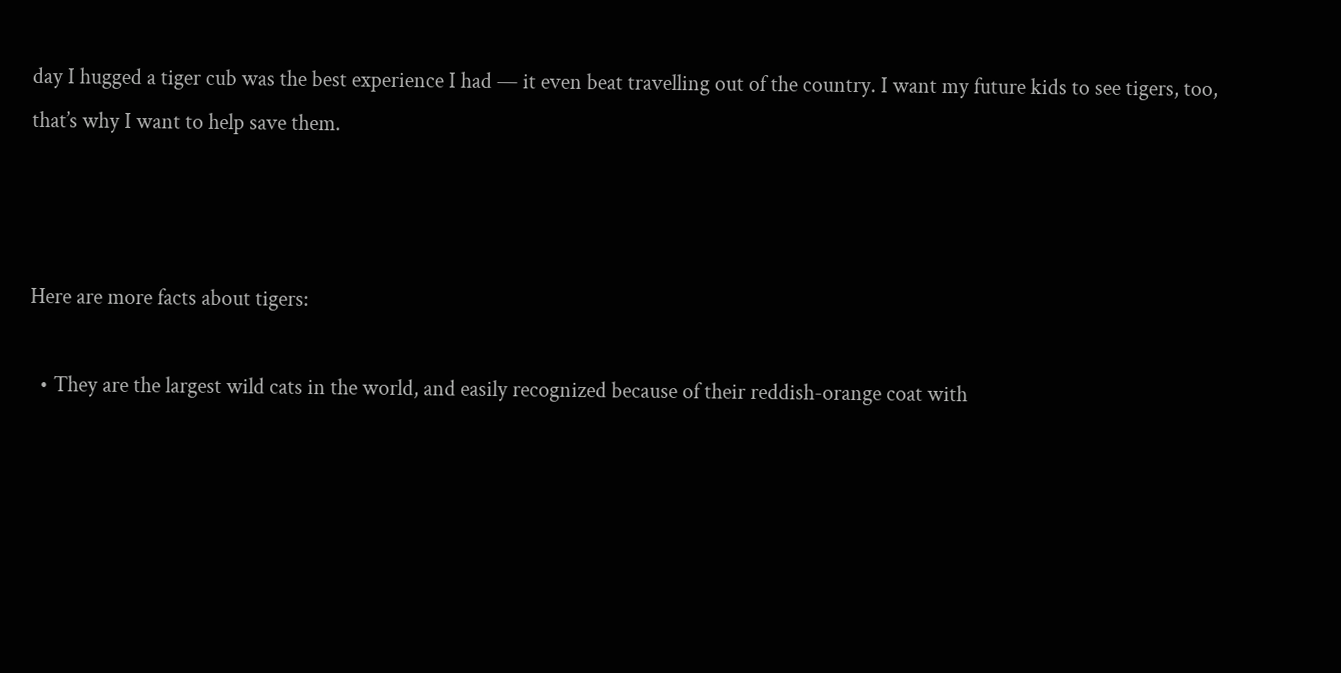day I hugged a tiger cub was the best experience I had — it even beat travelling out of the country. I want my future kids to see tigers, too, that’s why I want to help save them.



Here are more facts about tigers:

  • They are the largest wild cats in the world, and easily recognized because of their reddish-orange coat with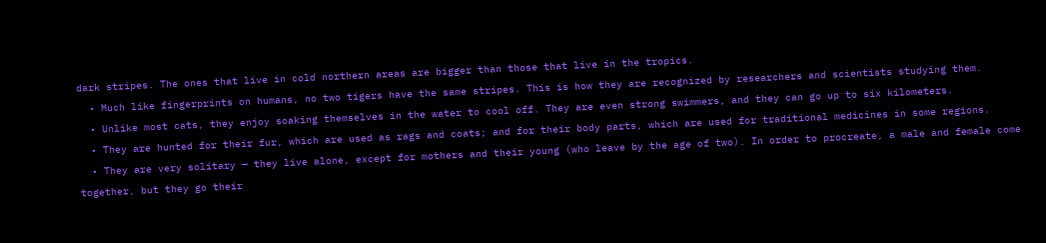dark stripes. The ones that live in cold northern areas are bigger than those that live in the tropics.
  • Much like fingerprints on humans, no two tigers have the same stripes. This is how they are recognized by researchers and scientists studying them.
  • Unlike most cats, they enjoy soaking themselves in the water to cool off. They are even strong swimmers, and they can go up to six kilometers.
  • They are hunted for their fur, which are used as rags and coats; and for their body parts, which are used for traditional medicines in some regions.
  • They are very solitary — they live alone, except for mothers and their young (who leave by the age of two). In order to procreate, a male and female come together, but they go their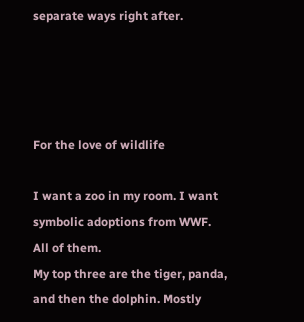separate ways right after.




For the love of wildlife

I want a zoo in my room. I want symbolic adoptions from WWF. All of them.
My top three are the tiger, panda, and then the dolphin. Mostly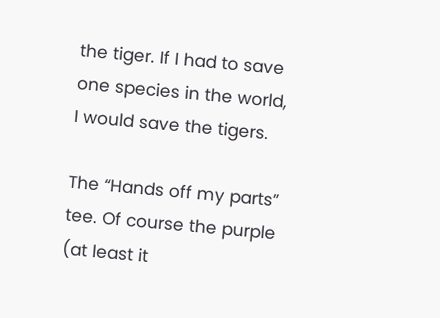the tiger. If I had to save one species in the world, I would save the tigers.

The “Hands off my parts” tee. Of course the purple (at least it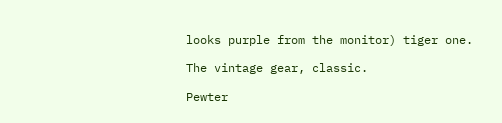looks purple from the monitor) tiger one.

The vintage gear, classic.

Pewter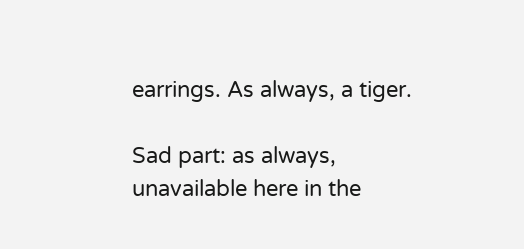earrings. As always, a tiger.

Sad part: as always, unavailable here in the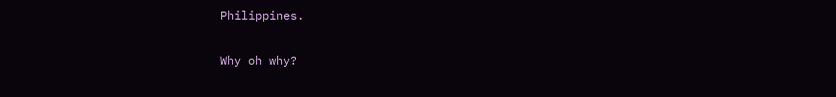Philippines.

Why oh why?